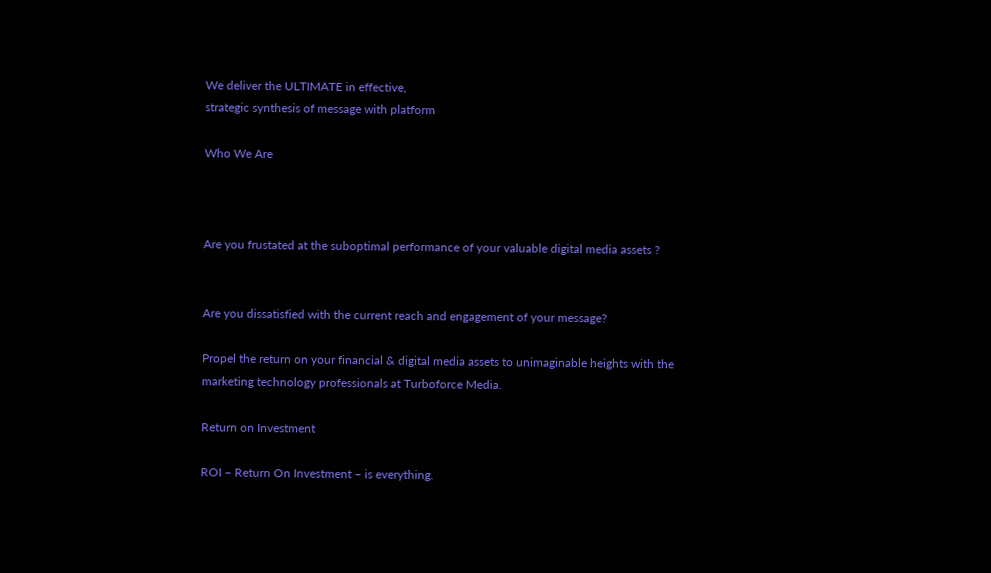We deliver the ULTIMATE in effective,
strategic synthesis of message with platform

Who We Are



Are you frustated at the suboptimal performance of your valuable digital media assets ?


Are you dissatisfied with the current reach and engagement of your message?

Propel the return on your financial & digital media assets to unimaginable heights with the marketing technology professionals at Turboforce Media.

Return on Investment

ROI – Return On Investment – is everything.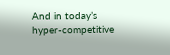And in today’s hyper-competitive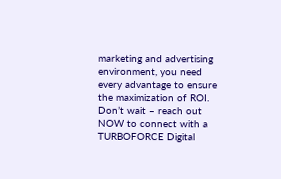marketing and advertising environment, you need every advantage to ensure the maximization of ROI.
Don’t wait – reach out NOW to connect with a TURBOFORCE Digital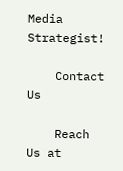Media Strategist!

    Contact Us

    Reach Us at